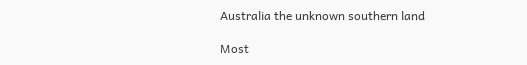Australia the unknown southern land

Most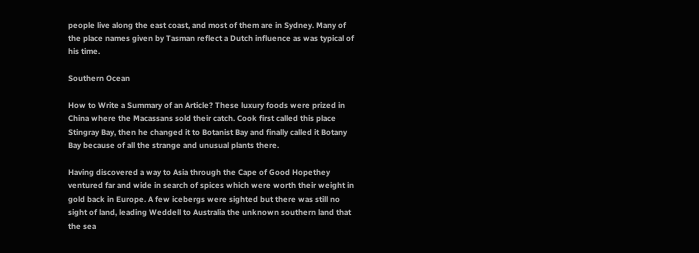people live along the east coast, and most of them are in Sydney. Many of the place names given by Tasman reflect a Dutch influence as was typical of his time.

Southern Ocean

How to Write a Summary of an Article? These luxury foods were prized in China where the Macassans sold their catch. Cook first called this place Stingray Bay, then he changed it to Botanist Bay and finally called it Botany Bay because of all the strange and unusual plants there.

Having discovered a way to Asia through the Cape of Good Hopethey ventured far and wide in search of spices which were worth their weight in gold back in Europe. A few icebergs were sighted but there was still no sight of land, leading Weddell to Australia the unknown southern land that the sea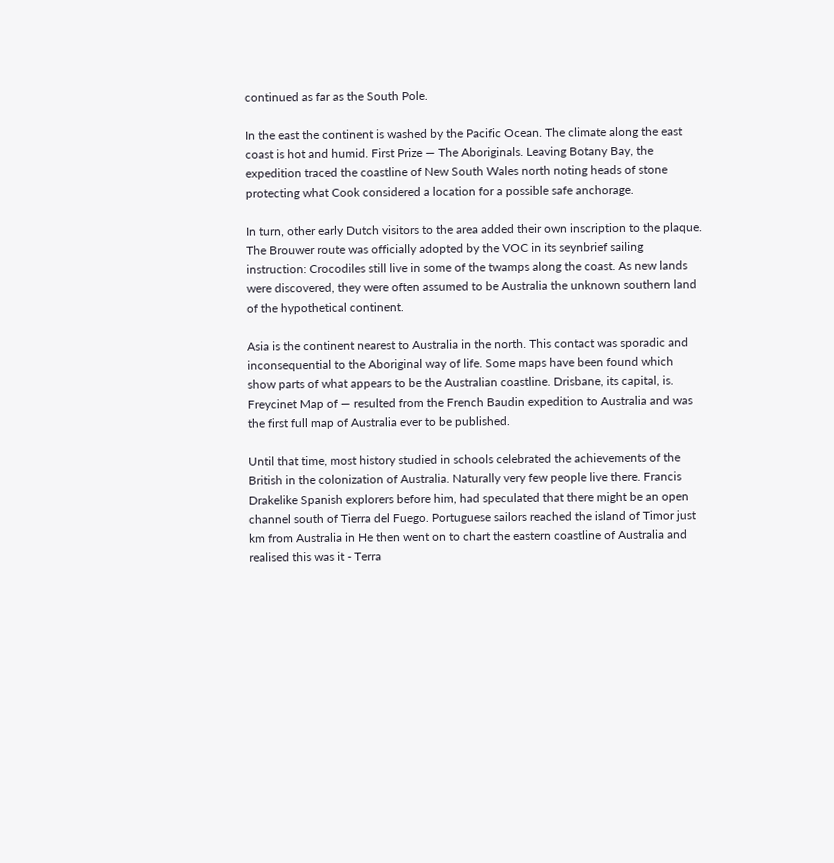continued as far as the South Pole.

In the east the continent is washed by the Pacific Ocean. The climate along the east coast is hot and humid. First Prize — The Aboriginals. Leaving Botany Bay, the expedition traced the coastline of New South Wales north noting heads of stone protecting what Cook considered a location for a possible safe anchorage.

In turn, other early Dutch visitors to the area added their own inscription to the plaque. The Brouwer route was officially adopted by the VOC in its seynbrief sailing instruction: Crocodiles still live in some of the twamps along the coast. As new lands were discovered, they were often assumed to be Australia the unknown southern land of the hypothetical continent.

Asia is the continent nearest to Australia in the north. This contact was sporadic and inconsequential to the Aboriginal way of life. Some maps have been found which show parts of what appears to be the Australian coastline. Drisbane, its capital, is. Freycinet Map of — resulted from the French Baudin expedition to Australia and was the first full map of Australia ever to be published.

Until that time, most history studied in schools celebrated the achievements of the British in the colonization of Australia. Naturally very few people live there. Francis Drakelike Spanish explorers before him, had speculated that there might be an open channel south of Tierra del Fuego. Portuguese sailors reached the island of Timor just km from Australia in He then went on to chart the eastern coastline of Australia and realised this was it - Terra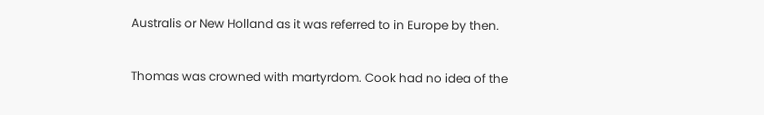Australis or New Holland as it was referred to in Europe by then.

Thomas was crowned with martyrdom. Cook had no idea of the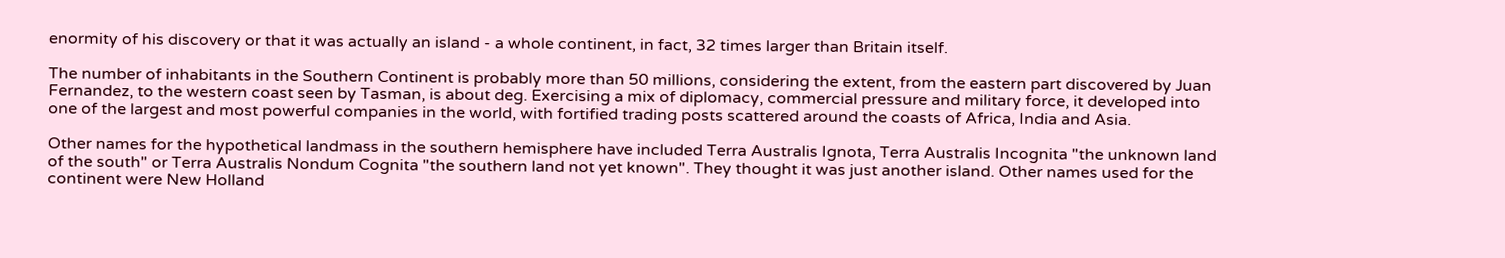enormity of his discovery or that it was actually an island - a whole continent, in fact, 32 times larger than Britain itself.

The number of inhabitants in the Southern Continent is probably more than 50 millions, considering the extent, from the eastern part discovered by Juan Fernandez, to the western coast seen by Tasman, is about deg. Exercising a mix of diplomacy, commercial pressure and military force, it developed into one of the largest and most powerful companies in the world, with fortified trading posts scattered around the coasts of Africa, India and Asia.

Other names for the hypothetical landmass in the southern hemisphere have included Terra Australis Ignota, Terra Australis Incognita "the unknown land of the south" or Terra Australis Nondum Cognita "the southern land not yet known". They thought it was just another island. Other names used for the continent were New Holland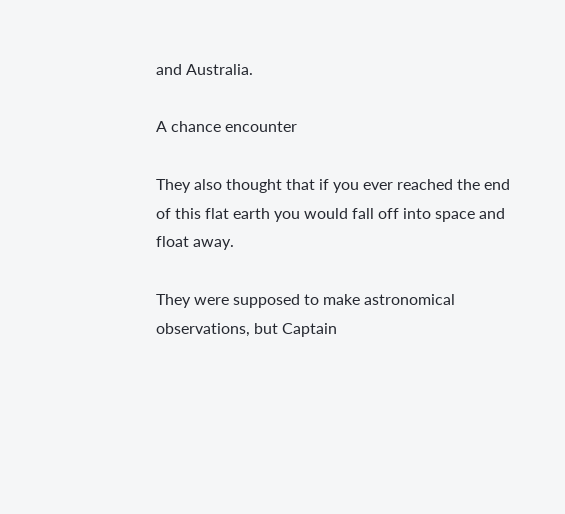and Australia.

A chance encounter

They also thought that if you ever reached the end of this flat earth you would fall off into space and float away.

They were supposed to make astronomical observations, but Captain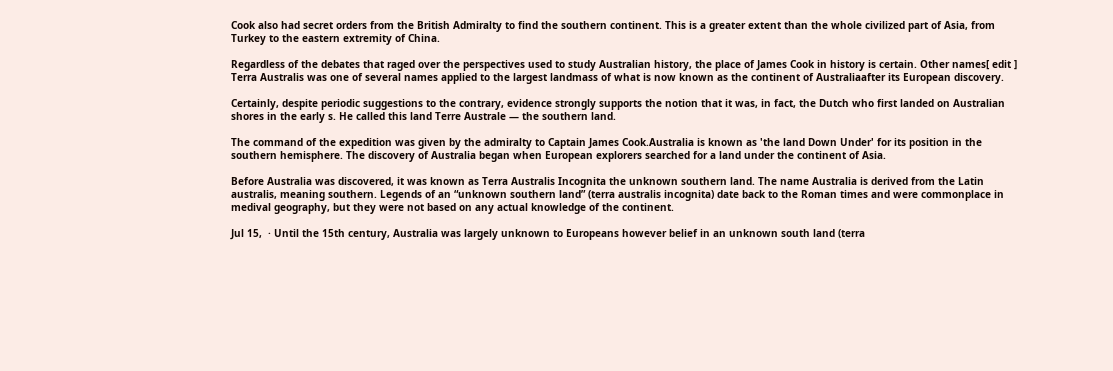Cook also had secret orders from the British Admiralty to find the southern continent. This is a greater extent than the whole civilized part of Asia, from Turkey to the eastern extremity of China.

Regardless of the debates that raged over the perspectives used to study Australian history, the place of James Cook in history is certain. Other names[ edit ] Terra Australis was one of several names applied to the largest landmass of what is now known as the continent of Australiaafter its European discovery.

Certainly, despite periodic suggestions to the contrary, evidence strongly supports the notion that it was, in fact, the Dutch who first landed on Australian shores in the early s. He called this land Terre Australe — the southern land.

The command of the expedition was given by the admiralty to Captain James Cook.Australia is known as 'the land Down Under' for its position in the southern hemisphere. The discovery of Australia began when European explorers searched for a land under the continent of Asia.

Before Australia was discovered, it was known as Terra Australis Incognita the unknown southern land. The name Australia is derived from the Latin australis, meaning southern. Legends of an “unknown southern land” (terra australis incognita) date back to the Roman times and were commonplace in medival geography, but they were not based on any actual knowledge of the continent.

Jul 15,  · Until the 15th century, Australia was largely unknown to Europeans however belief in an unknown south land (terra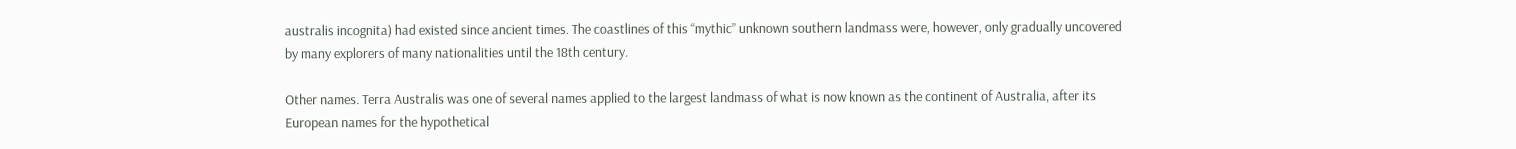australis incognita) had existed since ancient times. The coastlines of this “mythic” unknown southern landmass were, however, only gradually uncovered by many explorers of many nationalities until the 18th century.

Other names. Terra Australis was one of several names applied to the largest landmass of what is now known as the continent of Australia, after its European names for the hypothetical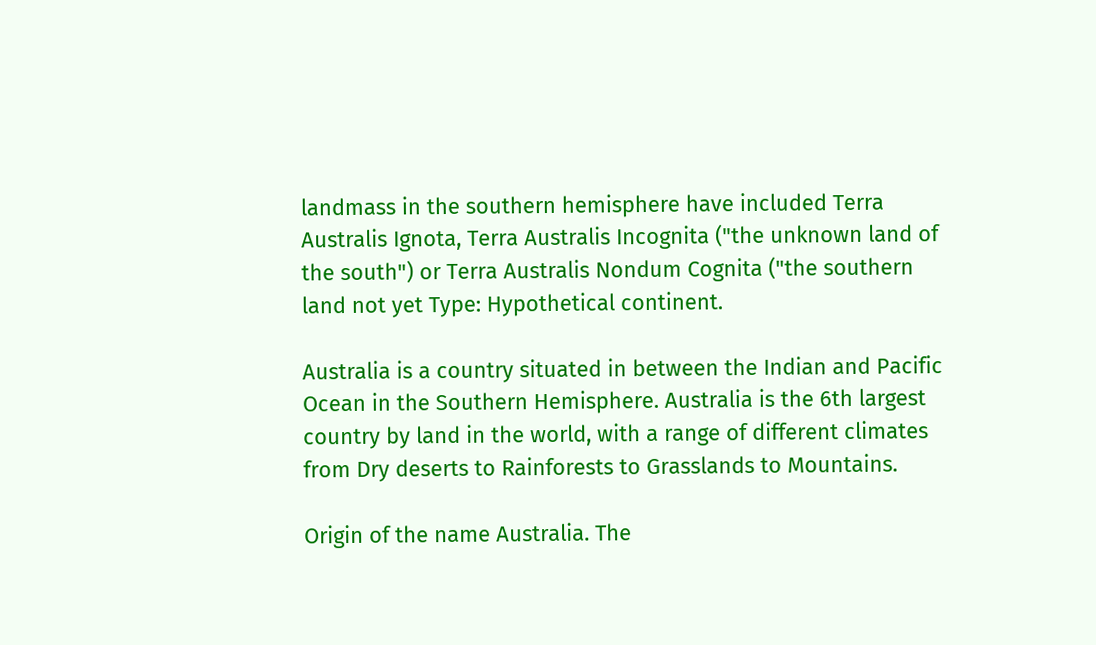landmass in the southern hemisphere have included Terra Australis Ignota, Terra Australis Incognita ("the unknown land of the south") or Terra Australis Nondum Cognita ("the southern land not yet Type: Hypothetical continent.

Australia is a country situated in between the Indian and Pacific Ocean in the Southern Hemisphere. Australia is the 6th largest country by land in the world, with a range of different climates from Dry deserts to Rainforests to Grasslands to Mountains.

Origin of the name Australia. The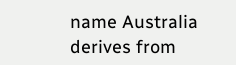name Australia derives from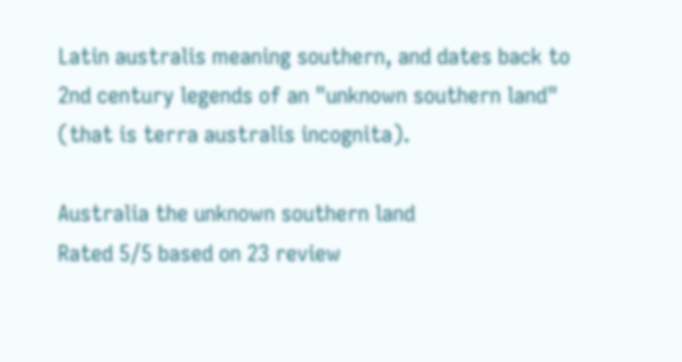Latin australis meaning southern, and dates back to 2nd century legends of an "unknown southern land" (that is terra australis incognita).

Australia the unknown southern land
Rated 5/5 based on 23 review